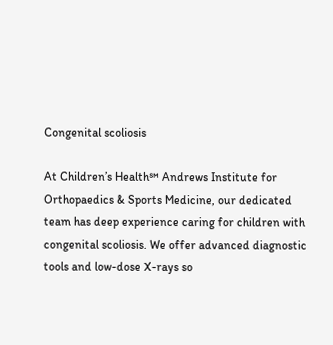Congenital scoliosis

At Children’s Health℠ Andrews Institute for Orthopaedics & Sports Medicine, our dedicated team has deep experience caring for children with congenital scoliosis. We offer advanced diagnostic tools and low-dose X-rays so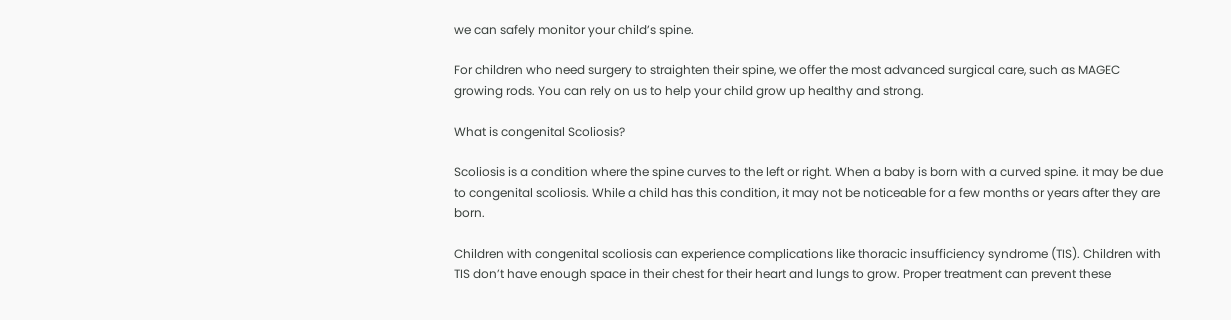we can safely monitor your child’s spine.

For children who need surgery to straighten their spine, we offer the most advanced surgical care, such as MAGEC growing rods. You can rely on us to help your child grow up healthy and strong.

What is congenital Scoliosis?

Scoliosis is a condition where the spine curves to the left or right. When a baby is born with a curved spine. it may be due to congenital scoliosis. While a child has this condition, it may not be noticeable for a few months or years after they are born.

Children with congenital scoliosis can experience complications like thoracic insufficiency syndrome (TIS). Children with TIS don’t have enough space in their chest for their heart and lungs to grow. Proper treatment can prevent these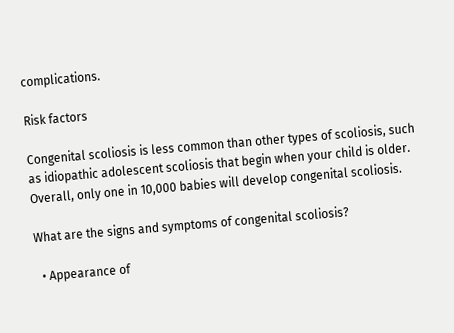complications.

Risk factors

Congenital scoliosis is less common than other types of scoliosis, such as idiopathic adolescent scoliosis that begin when your child is older. Overall, only one in 10,000 babies will develop congenital scoliosis.

What are the signs and symptoms of congenital scoliosis?

  • Appearance of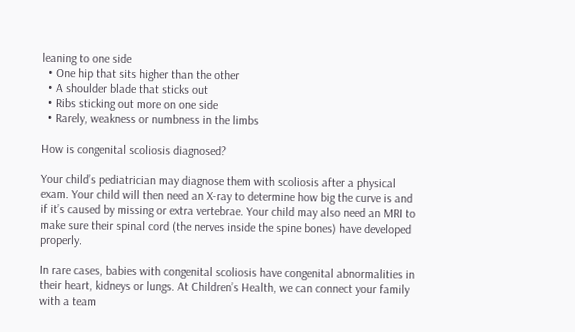leaning to one side
  • One hip that sits higher than the other
  • A shoulder blade that sticks out
  • Ribs sticking out more on one side
  • Rarely, weakness or numbness in the limbs

How is congenital scoliosis diagnosed?

Your child’s pediatrician may diagnose them with scoliosis after a physical exam. Your child will then need an X-ray to determine how big the curve is and if it’s caused by missing or extra vertebrae. Your child may also need an MRI to make sure their spinal cord (the nerves inside the spine bones) have developed properly.

In rare cases, babies with congenital scoliosis have congenital abnormalities in their heart, kidneys or lungs. At Children’s Health, we can connect your family with a team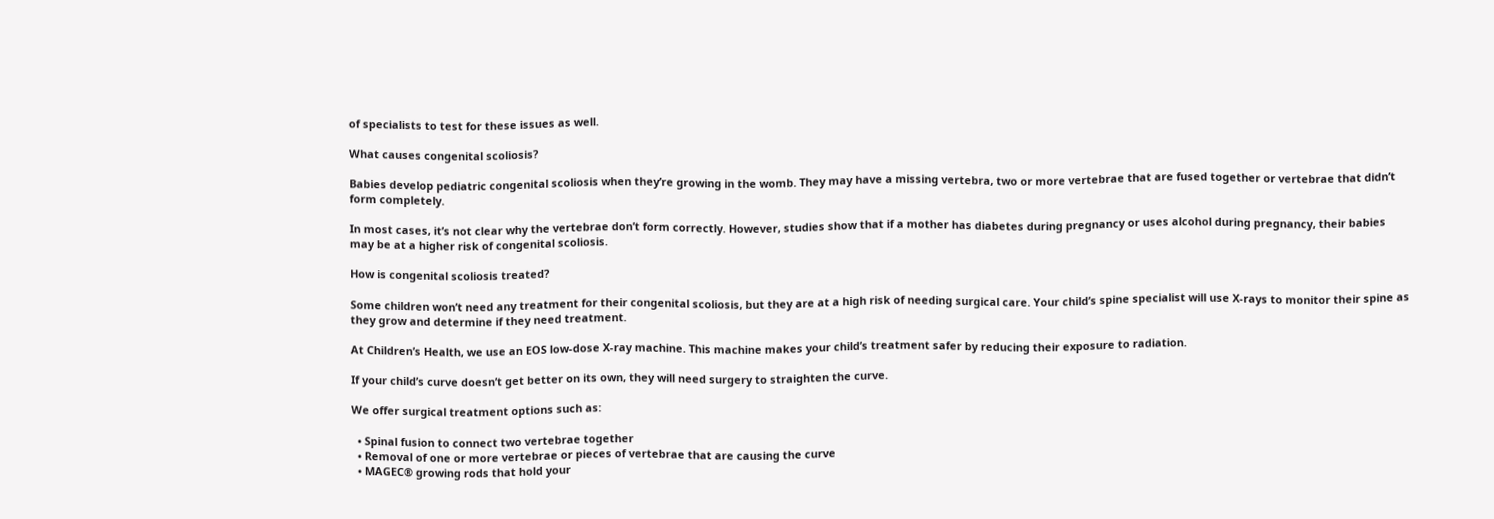of specialists to test for these issues as well.

What causes congenital scoliosis?

Babies develop pediatric congenital scoliosis when they’re growing in the womb. They may have a missing vertebra, two or more vertebrae that are fused together or vertebrae that didn’t form completely.

In most cases, it’s not clear why the vertebrae don’t form correctly. However, studies show that if a mother has diabetes during pregnancy or uses alcohol during pregnancy, their babies may be at a higher risk of congenital scoliosis.

How is congenital scoliosis treated?

Some children won’t need any treatment for their congenital scoliosis, but they are at a high risk of needing surgical care. Your child’s spine specialist will use X-rays to monitor their spine as they grow and determine if they need treatment.

At Children’s Health, we use an EOS low-dose X-ray machine. This machine makes your child’s treatment safer by reducing their exposure to radiation.

If your child’s curve doesn’t get better on its own, they will need surgery to straighten the curve.

We offer surgical treatment options such as:

  • Spinal fusion to connect two vertebrae together
  • Removal of one or more vertebrae or pieces of vertebrae that are causing the curve
  • MAGEC® growing rods that hold your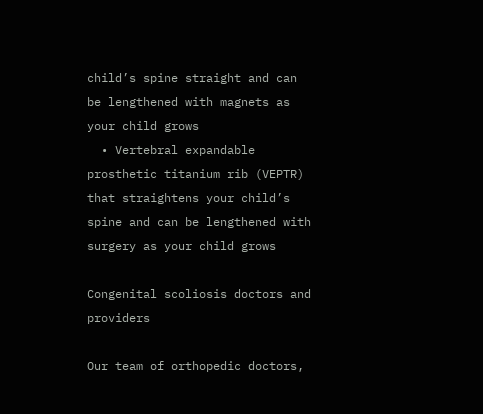child’s spine straight and can be lengthened with magnets as your child grows
  • Vertebral expandable prosthetic titanium rib (VEPTR) that straightens your child’s spine and can be lengthened with surgery as your child grows

Congenital scoliosis doctors and providers

Our team of orthopedic doctors,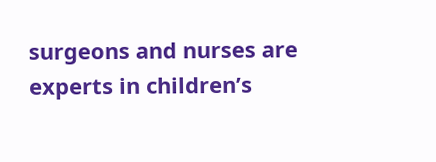surgeons and nurses are experts in children’s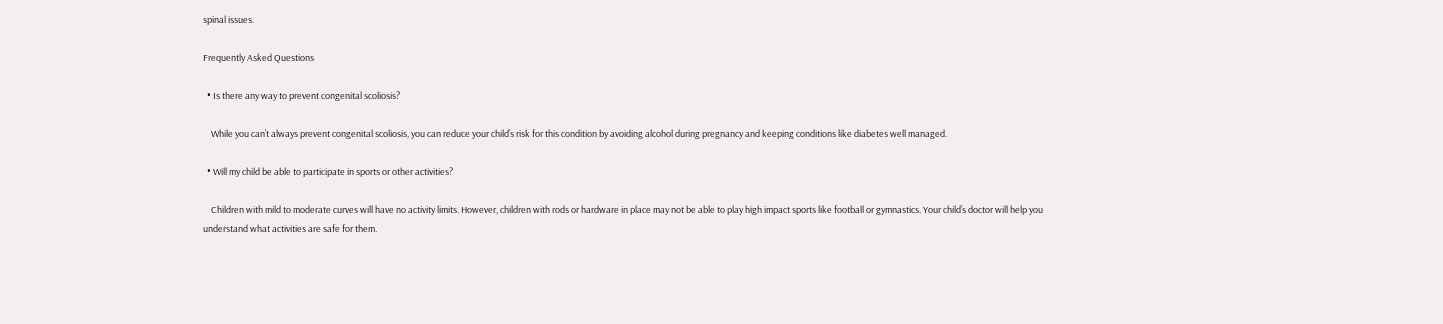spinal issues.

Frequently Asked Questions

  • Is there any way to prevent congenital scoliosis?

    While you can’t always prevent congenital scoliosis, you can reduce your child’s risk for this condition by avoiding alcohol during pregnancy and keeping conditions like diabetes well managed.

  • Will my child be able to participate in sports or other activities?

    Children with mild to moderate curves will have no activity limits. However, children with rods or hardware in place may not be able to play high impact sports like football or gymnastics. Your child’s doctor will help you understand what activities are safe for them.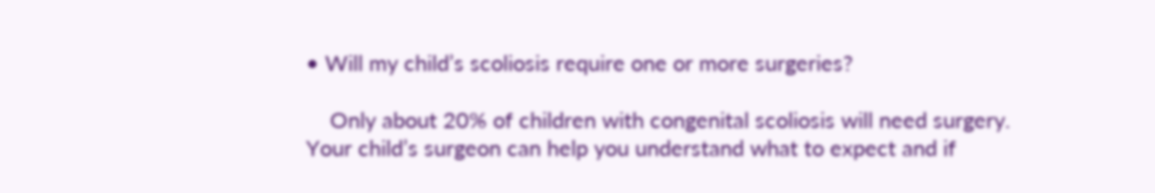• Will my child’s scoliosis require one or more surgeries?

    Only about 20% of children with congenital scoliosis will need surgery. Your child’s surgeon can help you understand what to expect and if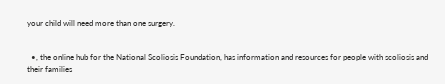your child will need more than one surgery.


  •, the online hub for the National Scoliosis Foundation, has information and resources for people with scoliosis and their families